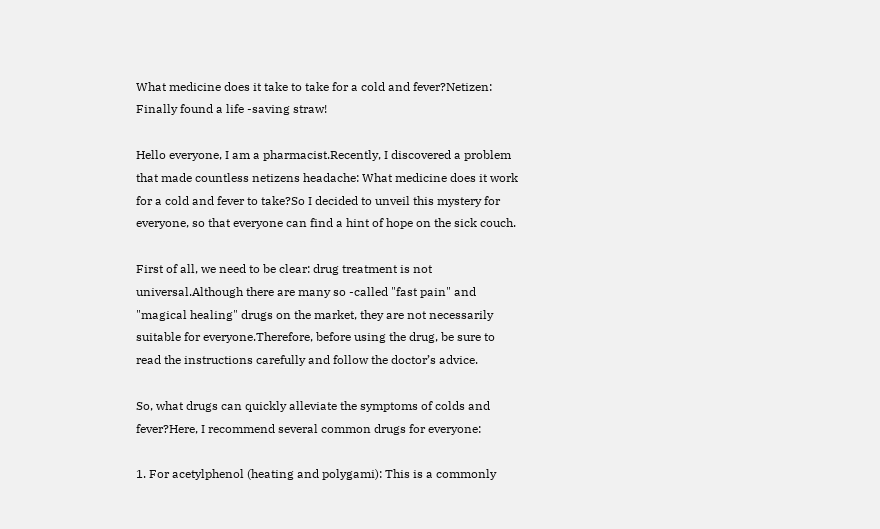What medicine does it take to take for a cold and fever?Netizen: Finally found a life -saving straw!

Hello everyone, I am a pharmacist.Recently, I discovered a problem that made countless netizens headache: What medicine does it work for a cold and fever to take?So I decided to unveil this mystery for everyone, so that everyone can find a hint of hope on the sick couch.

First of all, we need to be clear: drug treatment is not universal.Although there are many so -called "fast pain" and "magical healing" drugs on the market, they are not necessarily suitable for everyone.Therefore, before using the drug, be sure to read the instructions carefully and follow the doctor’s advice.

So, what drugs can quickly alleviate the symptoms of colds and fever?Here, I recommend several common drugs for everyone:

1. For acetylphenol (heating and polygami): This is a commonly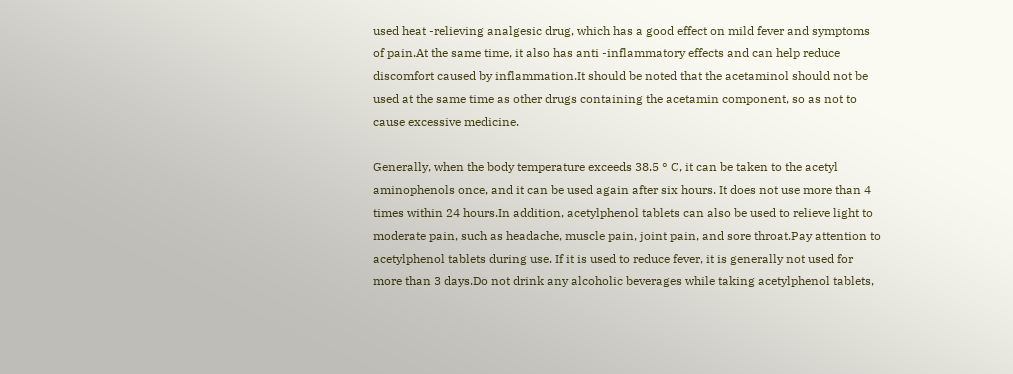used heat -relieving analgesic drug, which has a good effect on mild fever and symptoms of pain.At the same time, it also has anti -inflammatory effects and can help reduce discomfort caused by inflammation.It should be noted that the acetaminol should not be used at the same time as other drugs containing the acetamin component, so as not to cause excessive medicine.

Generally, when the body temperature exceeds 38.5 ° C, it can be taken to the acetyl aminophenols once, and it can be used again after six hours. It does not use more than 4 times within 24 hours.In addition, acetylphenol tablets can also be used to relieve light to moderate pain, such as headache, muscle pain, joint pain, and sore throat.Pay attention to acetylphenol tablets during use. If it is used to reduce fever, it is generally not used for more than 3 days.Do not drink any alcoholic beverages while taking acetylphenol tablets,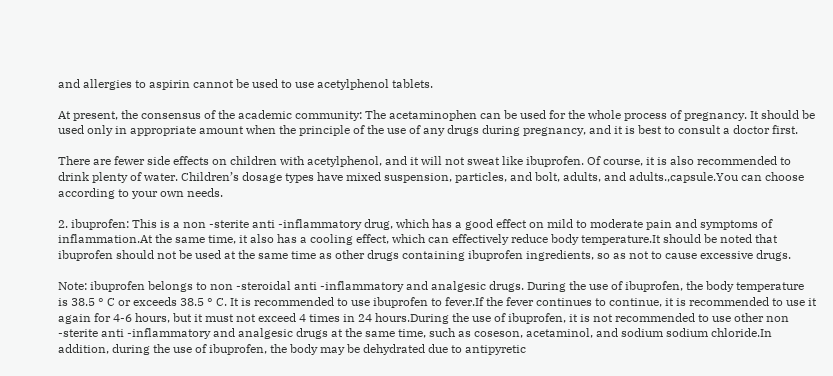and allergies to aspirin cannot be used to use acetylphenol tablets.

At present, the consensus of the academic community: The acetaminophen can be used for the whole process of pregnancy. It should be used only in appropriate amount when the principle of the use of any drugs during pregnancy, and it is best to consult a doctor first.

There are fewer side effects on children with acetylphenol, and it will not sweat like ibuprofen. Of course, it is also recommended to drink plenty of water. Children’s dosage types have mixed suspension, particles, and bolt, adults, and adults.,capsule.You can choose according to your own needs.

2. ibuprofen: This is a non -sterite anti -inflammatory drug, which has a good effect on mild to moderate pain and symptoms of inflammation.At the same time, it also has a cooling effect, which can effectively reduce body temperature.It should be noted that ibuprofen should not be used at the same time as other drugs containing ibuprofen ingredients, so as not to cause excessive drugs.

Note: ibuprofen belongs to non -steroidal anti -inflammatory and analgesic drugs. During the use of ibuprofen, the body temperature is 38.5 ° C or exceeds 38.5 ° C. It is recommended to use ibuprofen to fever.If the fever continues to continue, it is recommended to use it again for 4-6 hours, but it must not exceed 4 times in 24 hours.During the use of ibuprofen, it is not recommended to use other non -sterite anti -inflammatory and analgesic drugs at the same time, such as coseson, acetaminol, and sodium sodium chloride.In addition, during the use of ibuprofen, the body may be dehydrated due to antipyretic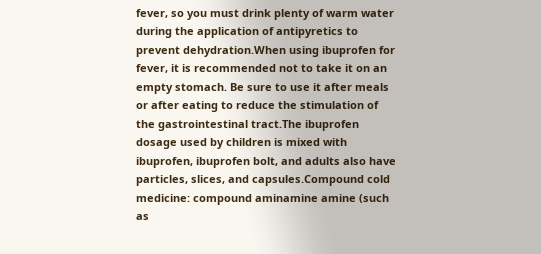fever, so you must drink plenty of warm water during the application of antipyretics to prevent dehydration.When using ibuprofen for fever, it is recommended not to take it on an empty stomach. Be sure to use it after meals or after eating to reduce the stimulation of the gastrointestinal tract.The ibuprofen dosage used by children is mixed with ibuprofen, ibuprofen bolt, and adults also have particles, slices, and capsules.Compound cold medicine: compound aminamine amine (such as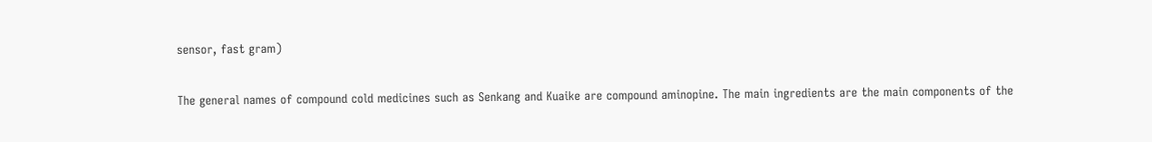sensor, fast gram)

The general names of compound cold medicines such as Senkang and Kuaike are compound aminopine. The main ingredients are the main components of the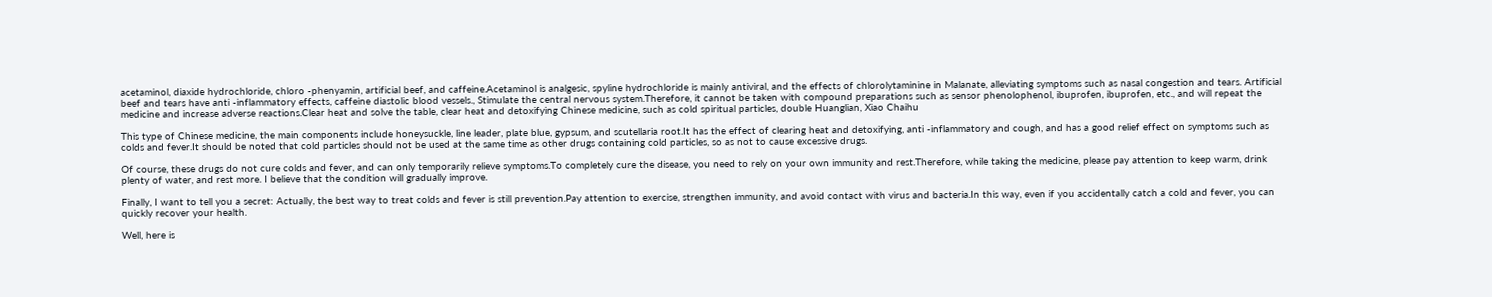acetaminol, diaxide hydrochloride, chloro -phenyamin, artificial beef, and caffeine.Acetaminol is analgesic, spyline hydrochloride is mainly antiviral, and the effects of chlorolytaminine in Malanate, alleviating symptoms such as nasal congestion and tears. Artificial beef and tears have anti -inflammatory effects, caffeine diastolic blood vessels., Stimulate the central nervous system.Therefore, it cannot be taken with compound preparations such as sensor phenolophenol, ibuprofen, ibuprofen, etc., and will repeat the medicine and increase adverse reactions.Clear heat and solve the table, clear heat and detoxifying Chinese medicine, such as cold spiritual particles, double Huanglian, Xiao Chaihu

This type of Chinese medicine, the main components include honeysuckle, line leader, plate blue, gypsum, and scutellaria root.It has the effect of clearing heat and detoxifying, anti -inflammatory and cough, and has a good relief effect on symptoms such as colds and fever.It should be noted that cold particles should not be used at the same time as other drugs containing cold particles, so as not to cause excessive drugs.

Of course, these drugs do not cure colds and fever, and can only temporarily relieve symptoms.To completely cure the disease, you need to rely on your own immunity and rest.Therefore, while taking the medicine, please pay attention to keep warm, drink plenty of water, and rest more. I believe that the condition will gradually improve.

Finally, I want to tell you a secret: Actually, the best way to treat colds and fever is still prevention.Pay attention to exercise, strengthen immunity, and avoid contact with virus and bacteria.In this way, even if you accidentally catch a cold and fever, you can quickly recover your health.

Well, here is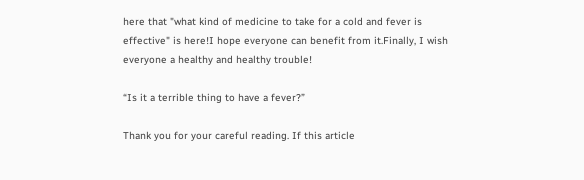here that "what kind of medicine to take for a cold and fever is effective" is here!I hope everyone can benefit from it.Finally, I wish everyone a healthy and healthy trouble!

“Is it a terrible thing to have a fever?”

Thank you for your careful reading. If this article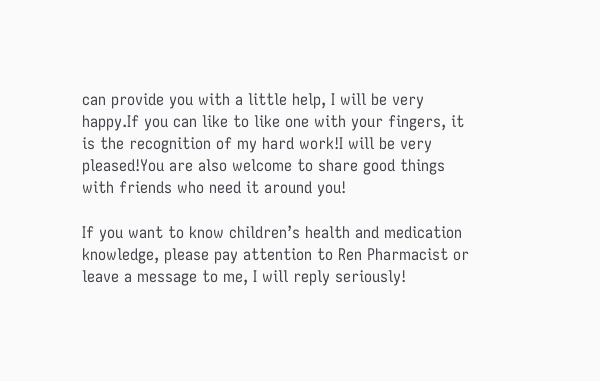can provide you with a little help, I will be very happy.If you can like to like one with your fingers, it is the recognition of my hard work!I will be very pleased!You are also welcome to share good things with friends who need it around you!

If you want to know children’s health and medication knowledge, please pay attention to Ren Pharmacist or leave a message to me, I will reply seriously!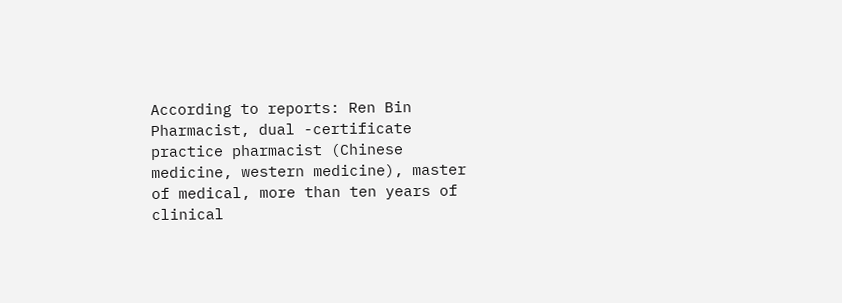According to reports: Ren Bin Pharmacist, dual -certificate practice pharmacist (Chinese medicine, western medicine), master of medical, more than ten years of clinical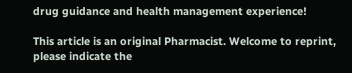drug guidance and health management experience!

This article is an original Pharmacist. Welcome to reprint, please indicate the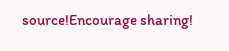source!Encourage sharing!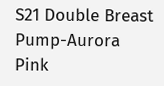S21 Double Breast Pump-Aurora Pink